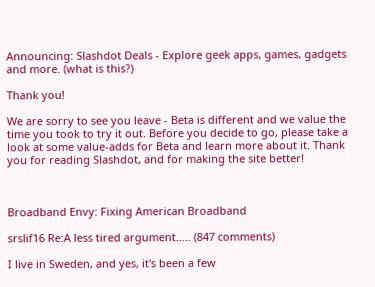Announcing: Slashdot Deals - Explore geek apps, games, gadgets and more. (what is this?)

Thank you!

We are sorry to see you leave - Beta is different and we value the time you took to try it out. Before you decide to go, please take a look at some value-adds for Beta and learn more about it. Thank you for reading Slashdot, and for making the site better!



Broadband Envy: Fixing American Broadband

srslif16 Re:A less tired argument..... (847 comments)

I live in Sweden, and yes, it's been a few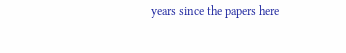years since the papers here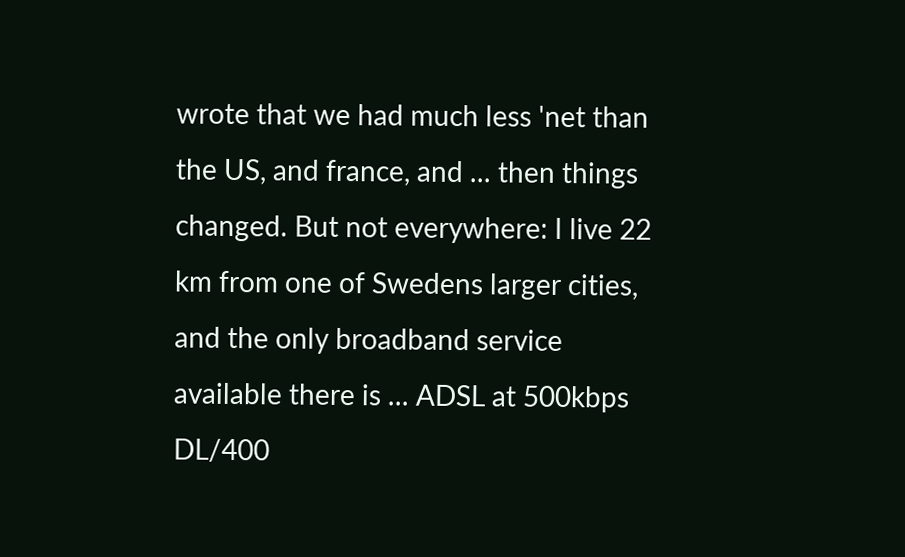wrote that we had much less 'net than the US, and france, and ... then things changed. But not everywhere: I live 22 km from one of Swedens larger cities, and the only broadband service available there is ... ADSL at 500kbps DL/400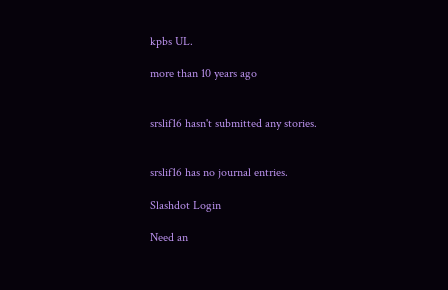kpbs UL.

more than 10 years ago


srslif16 hasn't submitted any stories.


srslif16 has no journal entries.

Slashdot Login

Need an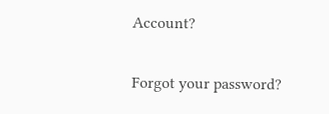Account?

Forgot your password?